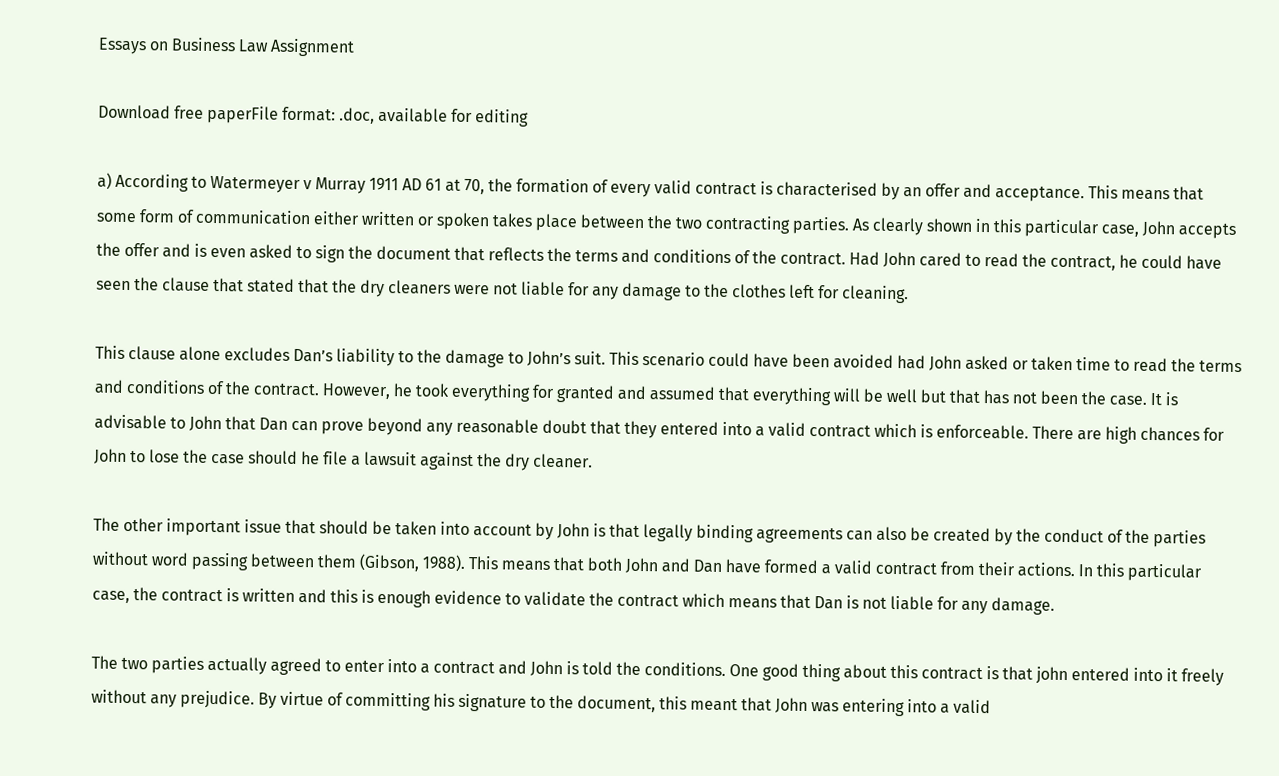Essays on Business Law Assignment

Download free paperFile format: .doc, available for editing

a) According to Watermeyer v Murray 1911 AD 61 at 70, the formation of every valid contract is characterised by an offer and acceptance. This means that some form of communication either written or spoken takes place between the two contracting parties. As clearly shown in this particular case, John accepts the offer and is even asked to sign the document that reflects the terms and conditions of the contract. Had John cared to read the contract, he could have seen the clause that stated that the dry cleaners were not liable for any damage to the clothes left for cleaning.

This clause alone excludes Dan’s liability to the damage to John’s suit. This scenario could have been avoided had John asked or taken time to read the terms and conditions of the contract. However, he took everything for granted and assumed that everything will be well but that has not been the case. It is advisable to John that Dan can prove beyond any reasonable doubt that they entered into a valid contract which is enforceable. There are high chances for John to lose the case should he file a lawsuit against the dry cleaner.

The other important issue that should be taken into account by John is that legally binding agreements can also be created by the conduct of the parties without word passing between them (Gibson, 1988). This means that both John and Dan have formed a valid contract from their actions. In this particular case, the contract is written and this is enough evidence to validate the contract which means that Dan is not liable for any damage.

The two parties actually agreed to enter into a contract and John is told the conditions. One good thing about this contract is that john entered into it freely without any prejudice. By virtue of committing his signature to the document, this meant that John was entering into a valid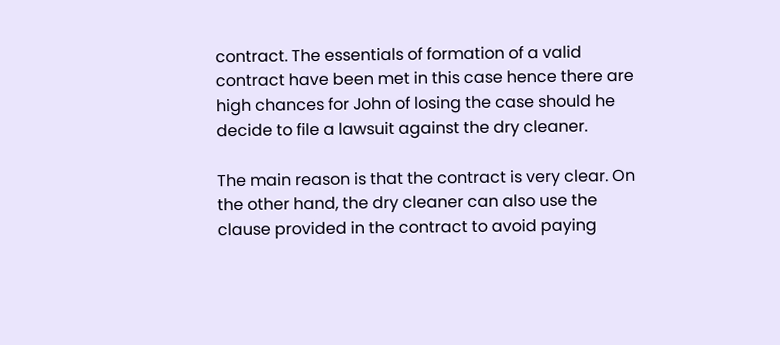contract. The essentials of formation of a valid contract have been met in this case hence there are high chances for John of losing the case should he decide to file a lawsuit against the dry cleaner.

The main reason is that the contract is very clear. On the other hand, the dry cleaner can also use the clause provided in the contract to avoid paying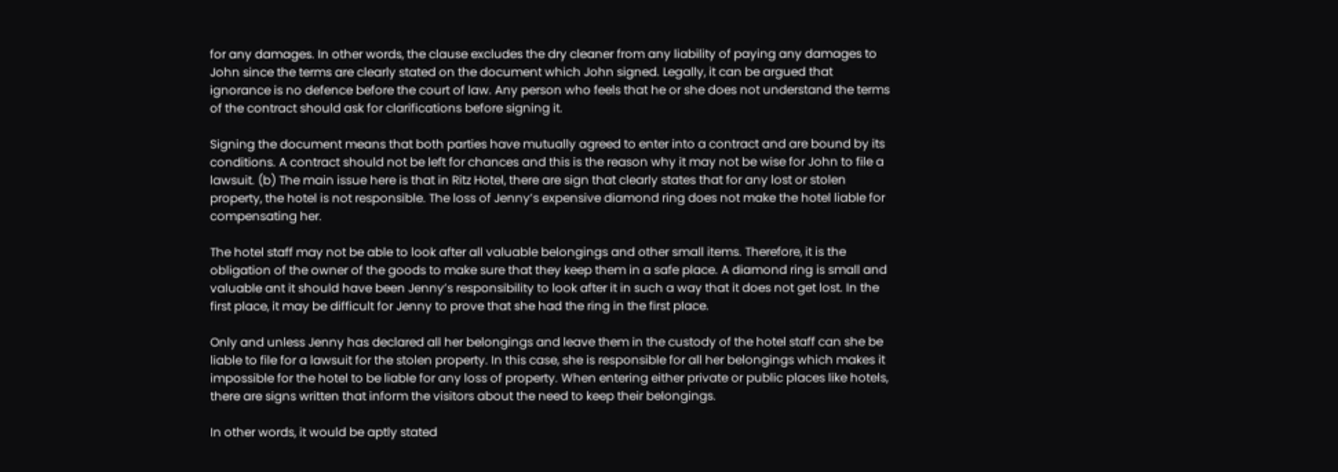for any damages. In other words, the clause excludes the dry cleaner from any liability of paying any damages to John since the terms are clearly stated on the document which John signed. Legally, it can be argued that ignorance is no defence before the court of law. Any person who feels that he or she does not understand the terms of the contract should ask for clarifications before signing it.

Signing the document means that both parties have mutually agreed to enter into a contract and are bound by its conditions. A contract should not be left for chances and this is the reason why it may not be wise for John to file a lawsuit. (b) The main issue here is that in Ritz Hotel, there are sign that clearly states that for any lost or stolen property, the hotel is not responsible. The loss of Jenny’s expensive diamond ring does not make the hotel liable for compensating her.

The hotel staff may not be able to look after all valuable belongings and other small items. Therefore, it is the obligation of the owner of the goods to make sure that they keep them in a safe place. A diamond ring is small and valuable ant it should have been Jenny’s responsibility to look after it in such a way that it does not get lost. In the first place, it may be difficult for Jenny to prove that she had the ring in the first place.

Only and unless Jenny has declared all her belongings and leave them in the custody of the hotel staff can she be liable to file for a lawsuit for the stolen property. In this case, she is responsible for all her belongings which makes it impossible for the hotel to be liable for any loss of property. When entering either private or public places like hotels, there are signs written that inform the visitors about the need to keep their belongings.

In other words, it would be aptly stated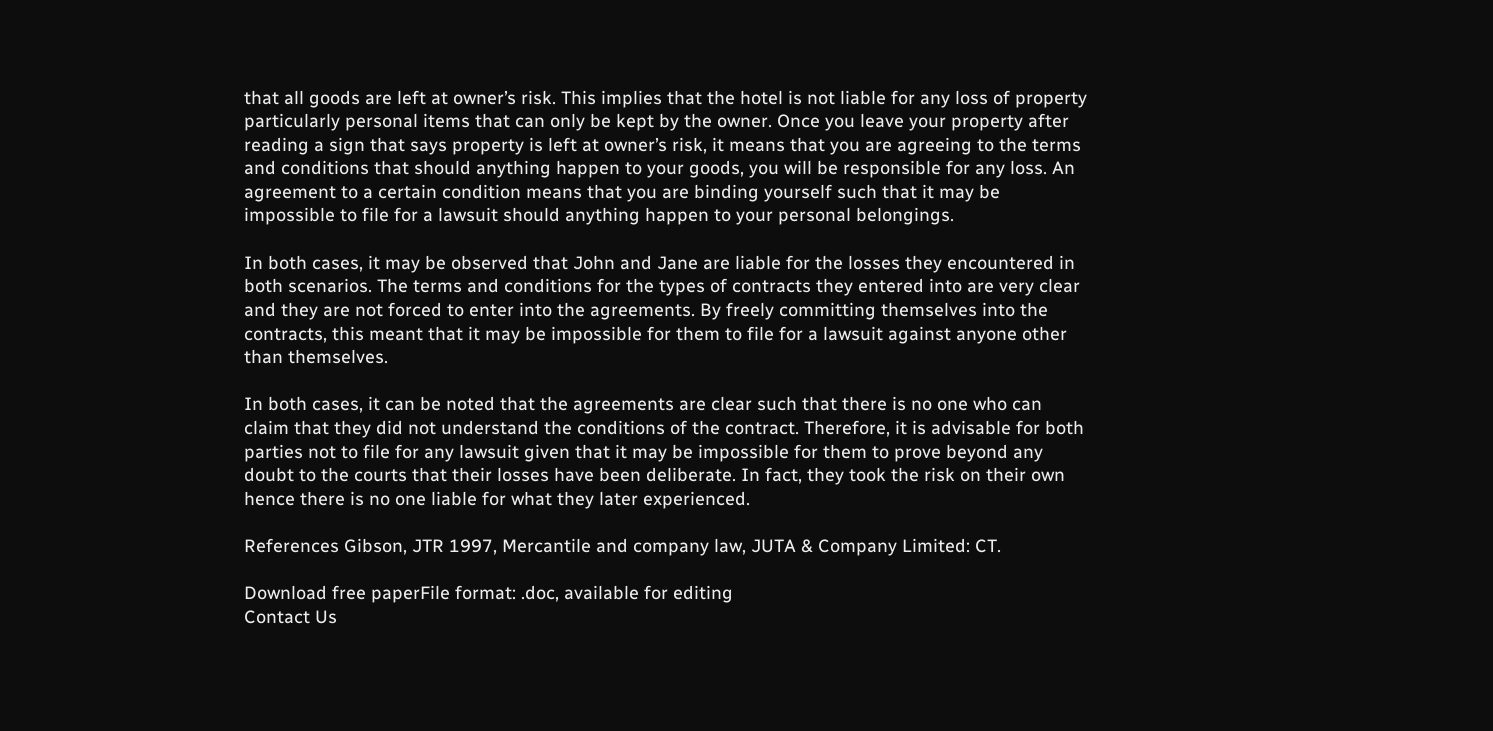that all goods are left at owner’s risk. This implies that the hotel is not liable for any loss of property particularly personal items that can only be kept by the owner. Once you leave your property after reading a sign that says property is left at owner’s risk, it means that you are agreeing to the terms and conditions that should anything happen to your goods, you will be responsible for any loss. An agreement to a certain condition means that you are binding yourself such that it may be impossible to file for a lawsuit should anything happen to your personal belongings.

In both cases, it may be observed that John and Jane are liable for the losses they encountered in both scenarios. The terms and conditions for the types of contracts they entered into are very clear and they are not forced to enter into the agreements. By freely committing themselves into the contracts, this meant that it may be impossible for them to file for a lawsuit against anyone other than themselves.

In both cases, it can be noted that the agreements are clear such that there is no one who can claim that they did not understand the conditions of the contract. Therefore, it is advisable for both parties not to file for any lawsuit given that it may be impossible for them to prove beyond any doubt to the courts that their losses have been deliberate. In fact, they took the risk on their own hence there is no one liable for what they later experienced.

References Gibson, JTR 1997, Mercantile and company law, JUTA & Company Limited: CT.

Download free paperFile format: .doc, available for editing
Contact Us